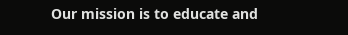Our mission is to educate and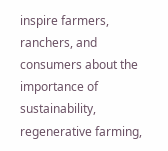inspire farmers, ranchers, and consumers about the importance of sustainability, regenerative farming,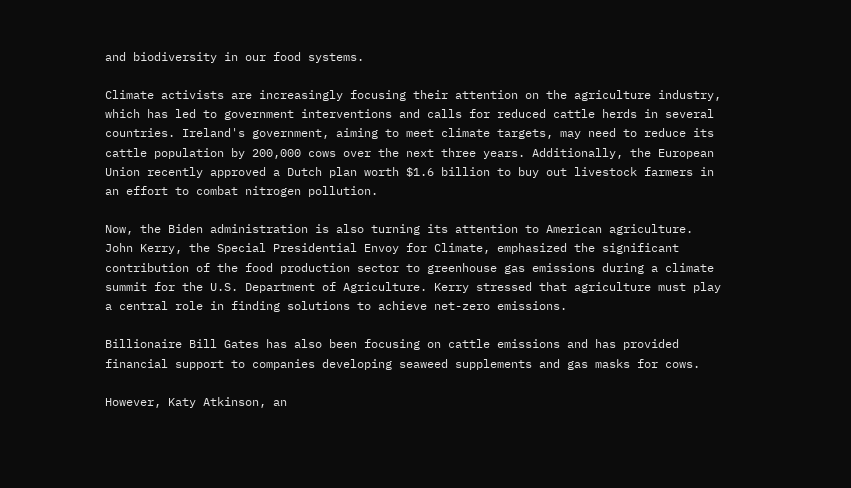and biodiversity in our food systems.

Climate activists are increasingly focusing their attention on the agriculture industry, which has led to government interventions and calls for reduced cattle herds in several countries. Ireland's government, aiming to meet climate targets, may need to reduce its cattle population by 200,000 cows over the next three years. Additionally, the European Union recently approved a Dutch plan worth $1.6 billion to buy out livestock farmers in an effort to combat nitrogen pollution.

Now, the Biden administration is also turning its attention to American agriculture. John Kerry, the Special Presidential Envoy for Climate, emphasized the significant contribution of the food production sector to greenhouse gas emissions during a climate summit for the U.S. Department of Agriculture. Kerry stressed that agriculture must play a central role in finding solutions to achieve net-zero emissions.

Billionaire Bill Gates has also been focusing on cattle emissions and has provided financial support to companies developing seaweed supplements and gas masks for cows.

However, Katy Atkinson, an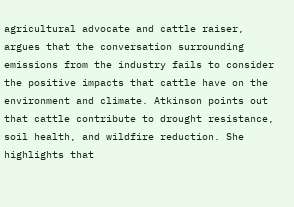agricultural advocate and cattle raiser, argues that the conversation surrounding emissions from the industry fails to consider the positive impacts that cattle have on the environment and climate. Atkinson points out that cattle contribute to drought resistance, soil health, and wildfire reduction. She highlights that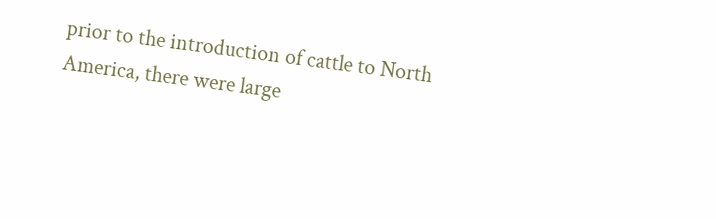prior to the introduction of cattle to North America, there were large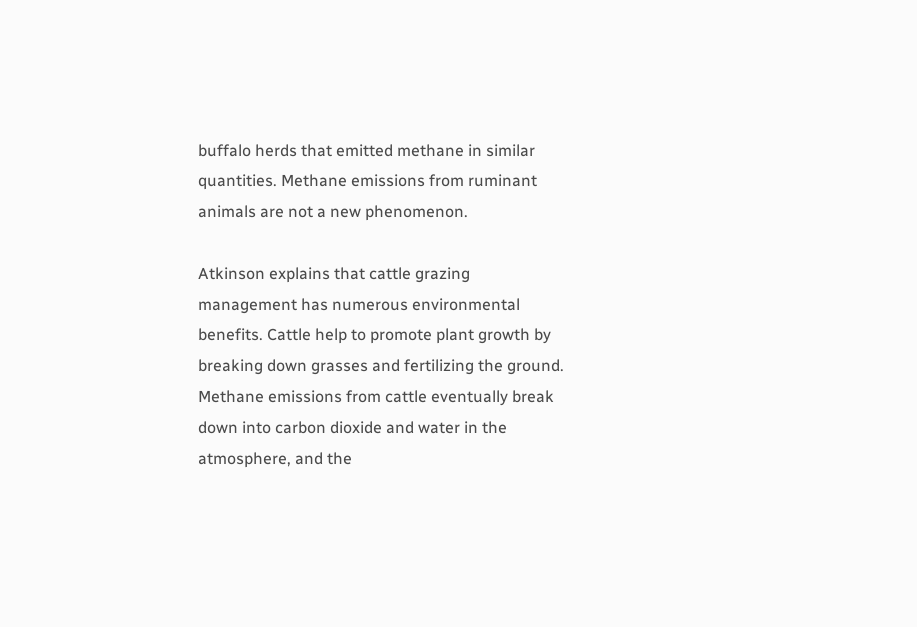buffalo herds that emitted methane in similar quantities. Methane emissions from ruminant animals are not a new phenomenon.

Atkinson explains that cattle grazing management has numerous environmental benefits. Cattle help to promote plant growth by breaking down grasses and fertilizing the ground. Methane emissions from cattle eventually break down into carbon dioxide and water in the atmosphere, and the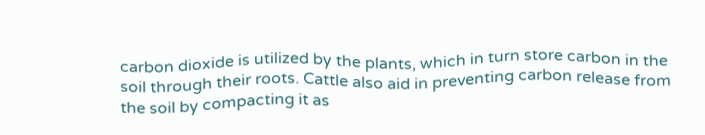carbon dioxide is utilized by the plants, which in turn store carbon in the soil through their roots. Cattle also aid in preventing carbon release from the soil by compacting it as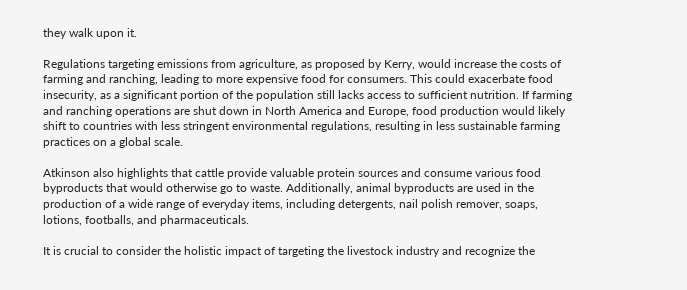they walk upon it.

Regulations targeting emissions from agriculture, as proposed by Kerry, would increase the costs of farming and ranching, leading to more expensive food for consumers. This could exacerbate food insecurity, as a significant portion of the population still lacks access to sufficient nutrition. If farming and ranching operations are shut down in North America and Europe, food production would likely shift to countries with less stringent environmental regulations, resulting in less sustainable farming practices on a global scale.

Atkinson also highlights that cattle provide valuable protein sources and consume various food byproducts that would otherwise go to waste. Additionally, animal byproducts are used in the production of a wide range of everyday items, including detergents, nail polish remover, soaps, lotions, footballs, and pharmaceuticals.

It is crucial to consider the holistic impact of targeting the livestock industry and recognize the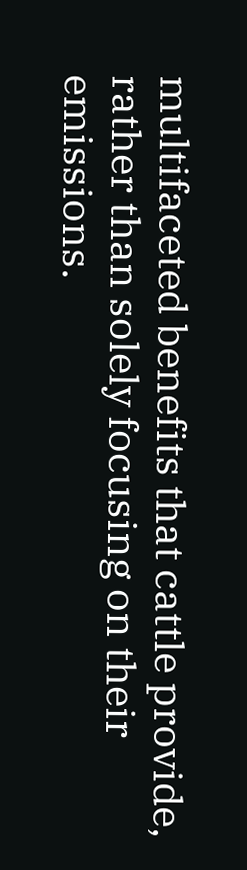multifaceted benefits that cattle provide, rather than solely focusing on their emissions.